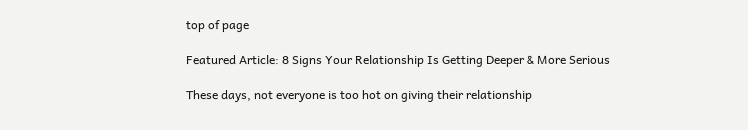top of page

Featured Article: 8 Signs Your Relationship Is Getting Deeper & More Serious

These days, not everyone is too hot on giving their relationship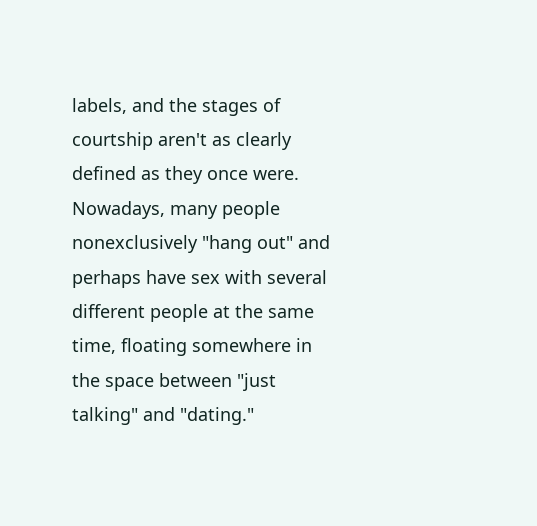labels, and the stages of courtship aren't as clearly defined as they once were. Nowadays, many people nonexclusively "hang out" and perhaps have sex with several different people at the same time, floating somewhere in the space between "just talking" and "dating."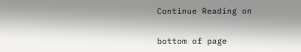Continue Reading on


bottom of page